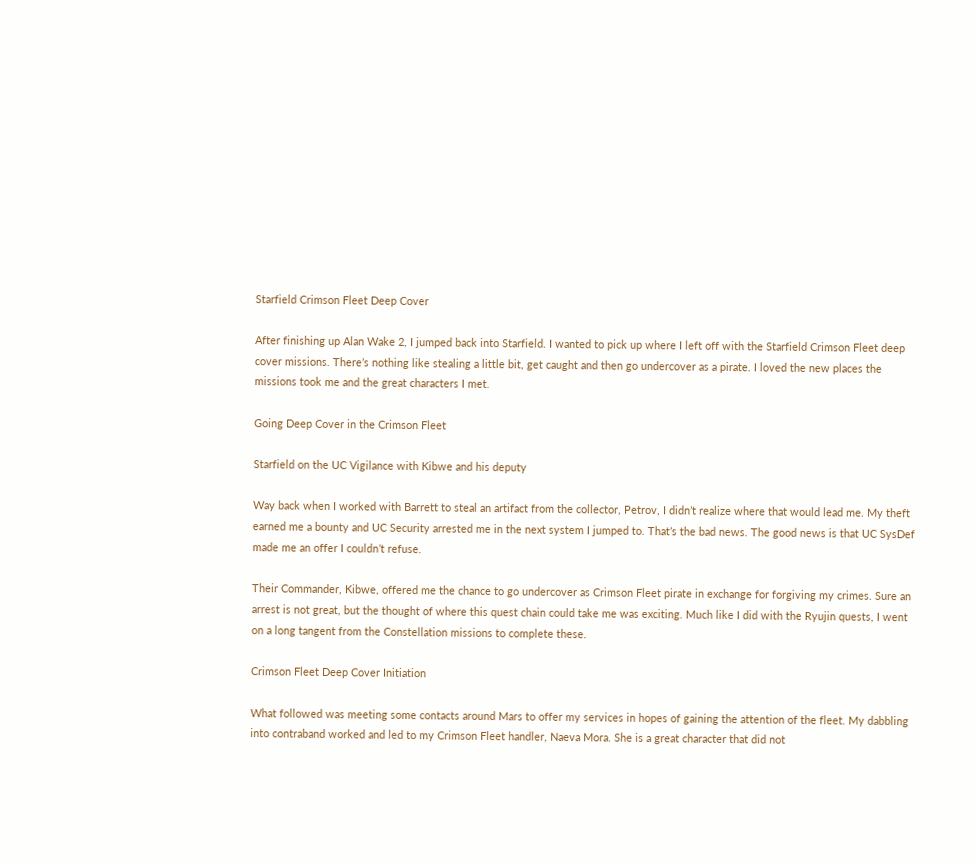Starfield Crimson Fleet Deep Cover

After finishing up Alan Wake 2, I jumped back into Starfield. I wanted to pick up where I left off with the Starfield Crimson Fleet deep cover missions. There’s nothing like stealing a little bit, get caught and then go undercover as a pirate. I loved the new places the missions took me and the great characters I met.

Going Deep Cover in the Crimson Fleet

Starfield on the UC Vigilance with Kibwe and his deputy

Way back when I worked with Barrett to steal an artifact from the collector, Petrov, I didn’t realize where that would lead me. My theft earned me a bounty and UC Security arrested me in the next system I jumped to. That’s the bad news. The good news is that UC SysDef made me an offer I couldn’t refuse.

Their Commander, Kibwe, offered me the chance to go undercover as Crimson Fleet pirate in exchange for forgiving my crimes. Sure an arrest is not great, but the thought of where this quest chain could take me was exciting. Much like I did with the Ryujin quests, I went on a long tangent from the Constellation missions to complete these.

Crimson Fleet Deep Cover Initiation

What followed was meeting some contacts around Mars to offer my services in hopes of gaining the attention of the fleet. My dabbling into contraband worked and led to my Crimson Fleet handler, Naeva Mora. She is a great character that did not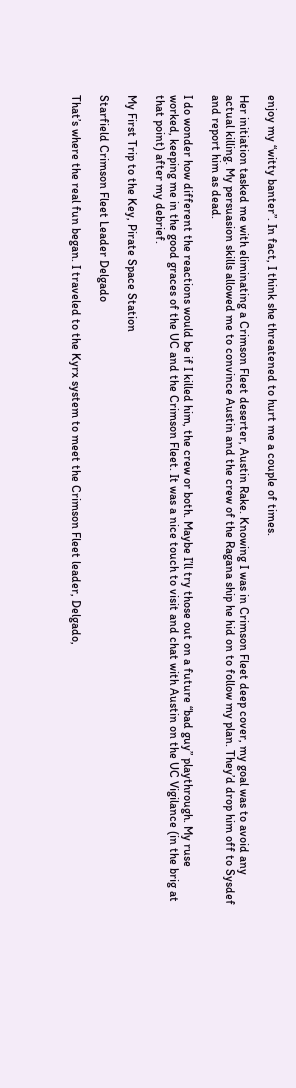enjoy my “witty banter”. In fact, I think she threatened to hurt me a couple of times.

Her initiation tasked me with eliminating a Crimson Fleet deserter, Austin Rake. Knowing I was in Crimson Fleet deep cover, my goal was to avoid any actual killing. My persuasion skills allowed me to convince Austin and the crew of the Ragana ship he hid on to follow my plan. They’d drop him off to Sysdef and report him as dead.

I do wonder how different the reactions would be if I killed him, the crew or both. Maybe I’ll try those out on a future “bad guy” playthrough. My ruse worked, keeping me in the good graces of the UC and the Crimson Fleet. It was a nice touch to visit and chat with Austin on the UC Vigilance (in the brig at that point) after my debrief.

My First Trip to the Key, Pirate Space Station

Starfield Crimson Fleet Leader Delgado

That’s where the real fun began. I traveled to the Kyrx system to meet the Crimson Fleet leader, Delgado,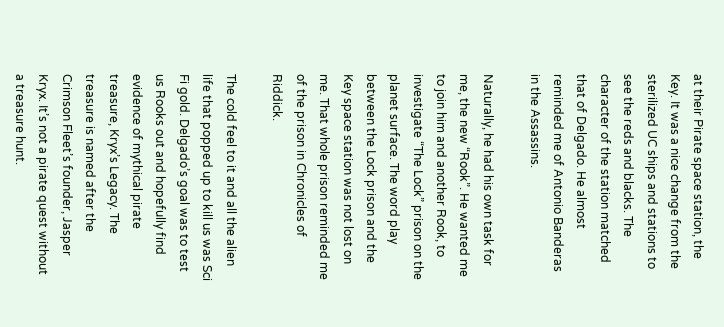at their Pirate space station, the Key. It was a nice change from the sterilized UC ships and stations to see the reds and blacks. The character of the station matched that of Delgado. He almost reminded me of Antonio Banderas in the Assassins.

Naturally, he had his own task for me, the new “Rook”. He wanted me to join him and another Rook, to investigate “The Lock” prison on the planet surface. The word play between the Lock prison and the Key space station was not lost on me. That whole prison reminded me of the prison in Chronicles of Riddick.

The cold feel to it and all the alien life that popped up to kill us was Sci Fi gold. Delgado’s goal was to test us Rooks out and hopefully find evidence of mythical pirate treasure, Kryx’s Legacy. The treasure is named after the Crimson Fleet’s founder, Jasper Kryx. It’s not a pirate quest without a treasure hunt.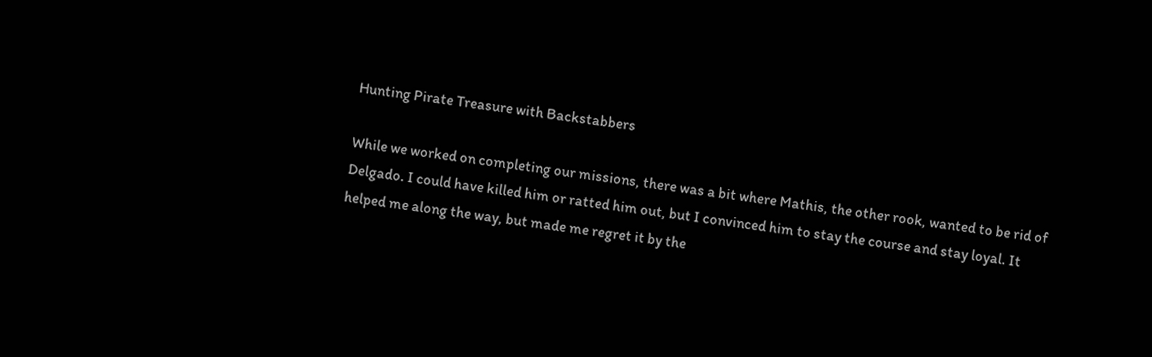Hunting Pirate Treasure with Backstabbers

While we worked on completing our missions, there was a bit where Mathis, the other rook, wanted to be rid of Delgado. I could have killed him or ratted him out, but I convinced him to stay the course and stay loyal. It helped me along the way, but made me regret it by the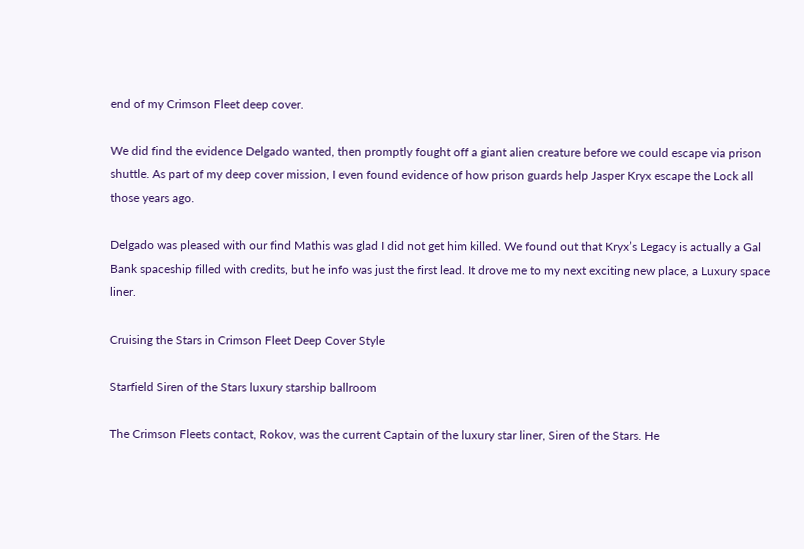end of my Crimson Fleet deep cover.

We did find the evidence Delgado wanted, then promptly fought off a giant alien creature before we could escape via prison shuttle. As part of my deep cover mission, I even found evidence of how prison guards help Jasper Kryx escape the Lock all those years ago.

Delgado was pleased with our find Mathis was glad I did not get him killed. We found out that Kryx’s Legacy is actually a Gal Bank spaceship filled with credits, but he info was just the first lead. It drove me to my next exciting new place, a Luxury space liner.

Cruising the Stars in Crimson Fleet Deep Cover Style

Starfield Siren of the Stars luxury starship ballroom

The Crimson Fleets contact, Rokov, was the current Captain of the luxury star liner, Siren of the Stars. He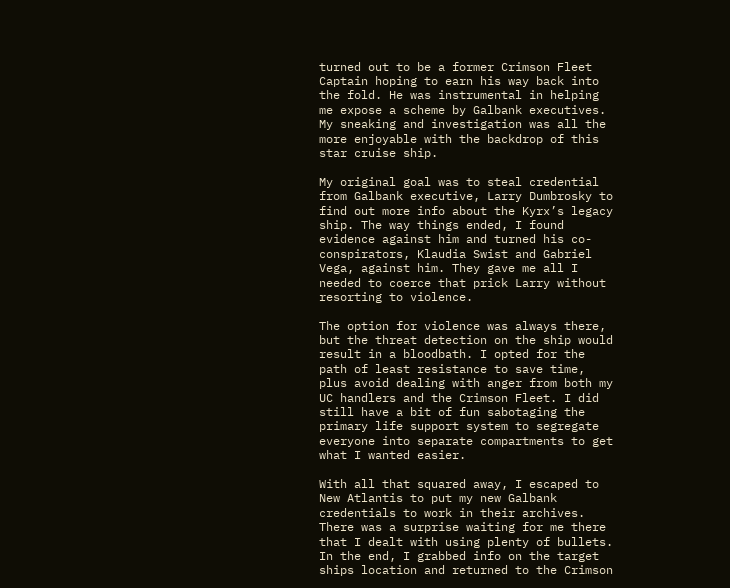turned out to be a former Crimson Fleet Captain hoping to earn his way back into the fold. He was instrumental in helping me expose a scheme by Galbank executives. My sneaking and investigation was all the more enjoyable with the backdrop of this star cruise ship.

My original goal was to steal credential from Galbank executive, Larry Dumbrosky to find out more info about the Kyrx’s legacy ship. The way things ended, I found evidence against him and turned his co-conspirators, Klaudia Swist and Gabriel Vega, against him. They gave me all I needed to coerce that prick Larry without resorting to violence.

The option for violence was always there, but the threat detection on the ship would result in a bloodbath. I opted for the path of least resistance to save time, plus avoid dealing with anger from both my UC handlers and the Crimson Fleet. I did still have a bit of fun sabotaging the primary life support system to segregate everyone into separate compartments to get what I wanted easier.

With all that squared away, I escaped to New Atlantis to put my new Galbank credentials to work in their archives. There was a surprise waiting for me there that I dealt with using plenty of bullets. In the end, I grabbed info on the target ships location and returned to the Crimson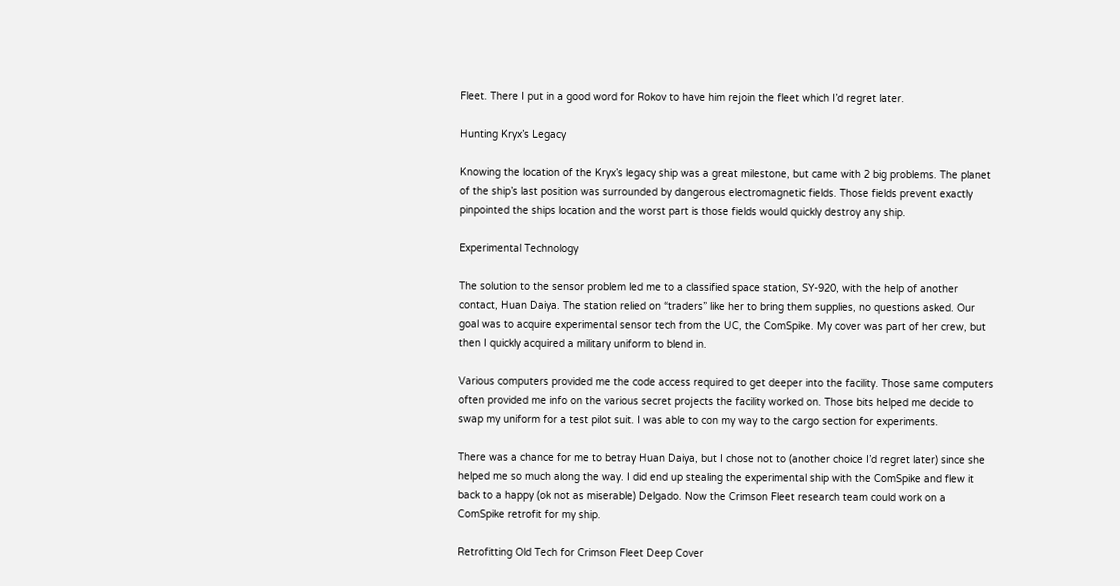Fleet. There I put in a good word for Rokov to have him rejoin the fleet which I’d regret later.

Hunting Kryx’s Legacy

Knowing the location of the Kryx’s legacy ship was a great milestone, but came with 2 big problems. The planet of the ship’s last position was surrounded by dangerous electromagnetic fields. Those fields prevent exactly pinpointed the ships location and the worst part is those fields would quickly destroy any ship.

Experimental Technology

The solution to the sensor problem led me to a classified space station, SY-920, with the help of another contact, Huan Daiya. The station relied on “traders” like her to bring them supplies, no questions asked. Our goal was to acquire experimental sensor tech from the UC, the ComSpike. My cover was part of her crew, but then I quickly acquired a military uniform to blend in.

Various computers provided me the code access required to get deeper into the facility. Those same computers often provided me info on the various secret projects the facility worked on. Those bits helped me decide to swap my uniform for a test pilot suit. I was able to con my way to the cargo section for experiments.

There was a chance for me to betray Huan Daiya, but I chose not to (another choice I’d regret later) since she helped me so much along the way. I did end up stealing the experimental ship with the ComSpike and flew it back to a happy (ok not as miserable) Delgado. Now the Crimson Fleet research team could work on a ComSpike retrofit for my ship.

Retrofitting Old Tech for Crimson Fleet Deep Cover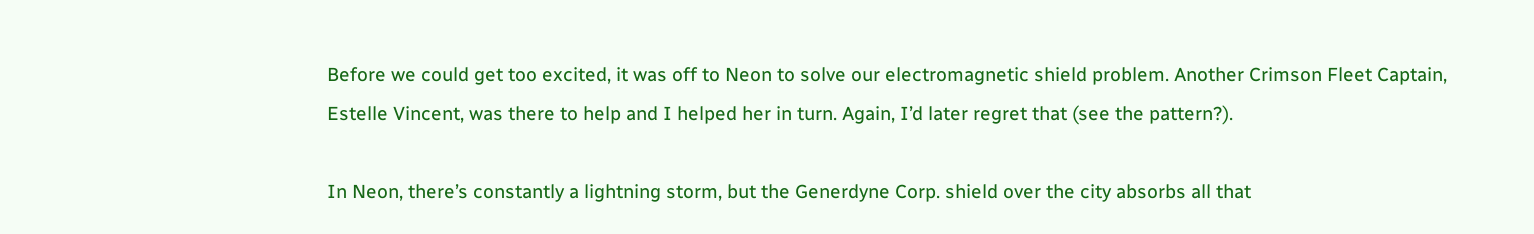Before we could get too excited, it was off to Neon to solve our electromagnetic shield problem. Another Crimson Fleet Captain, Estelle Vincent, was there to help and I helped her in turn. Again, I’d later regret that (see the pattern?).

In Neon, there’s constantly a lightning storm, but the Generdyne Corp. shield over the city absorbs all that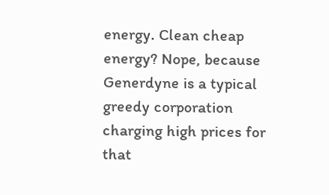energy. Clean cheap energy? Nope, because Generdyne is a typical greedy corporation charging high prices for that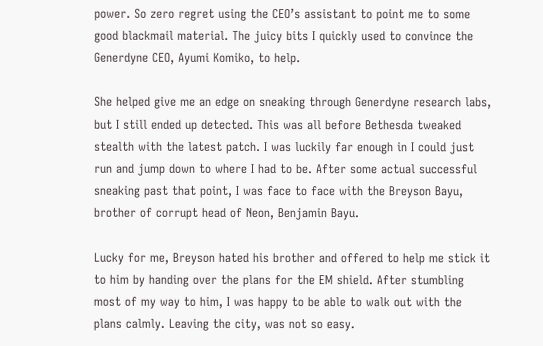power. So zero regret using the CEO’s assistant to point me to some good blackmail material. The juicy bits I quickly used to convince the Generdyne CEO, Ayumi Komiko, to help.

She helped give me an edge on sneaking through Generdyne research labs, but I still ended up detected. This was all before Bethesda tweaked stealth with the latest patch. I was luckily far enough in I could just run and jump down to where I had to be. After some actual successful sneaking past that point, I was face to face with the Breyson Bayu, brother of corrupt head of Neon, Benjamin Bayu.

Lucky for me, Breyson hated his brother and offered to help me stick it to him by handing over the plans for the EM shield. After stumbling most of my way to him, I was happy to be able to walk out with the plans calmly. Leaving the city, was not so easy.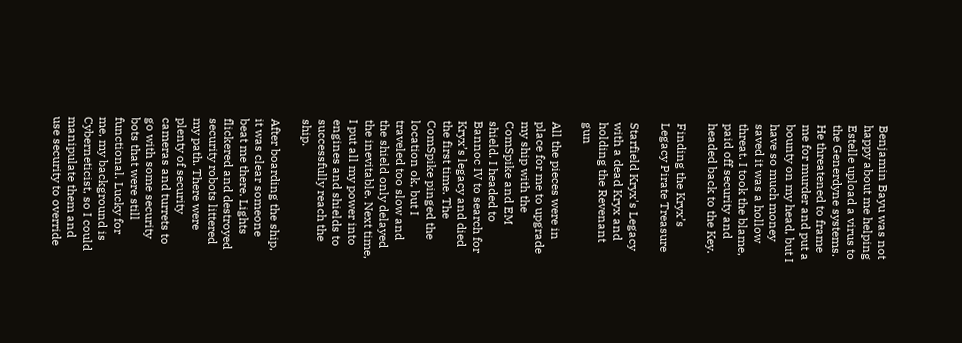Benjamin Bayu was not happy about me helping Estelle upload a virus to the Generdyne systems. He threatened to frame me for murder and put a bounty on my head, but I have so much money saved it was a hollow threat. I took the blame, paid off security and headed back to the Key.

Finding the Kryx’s Legacy Pirate Treasure

Starfield Kryx's Legacy with a dead Kryx and holding the Revenant gun

All the pieces were in place for me to upgrade my ship with the ComSpike and EM shield. I headed to Bannoc IV to search for Kryx’s legacy and died the first time. The ComSpike pinged the location ok, but I traveled too slow and the shield only delayed the inevitable. Next time, I put all my power into engines and shields to successfully reach the ship.

After boarding the ship, it was clear someone beat me there. Lights flickered and destroyed security robots littered my path. There were plenty of security cameras and turrets to go with some security bots that were still functional. Lucky for me, my background is Cyberneticist, so I could manipulate them and use security to override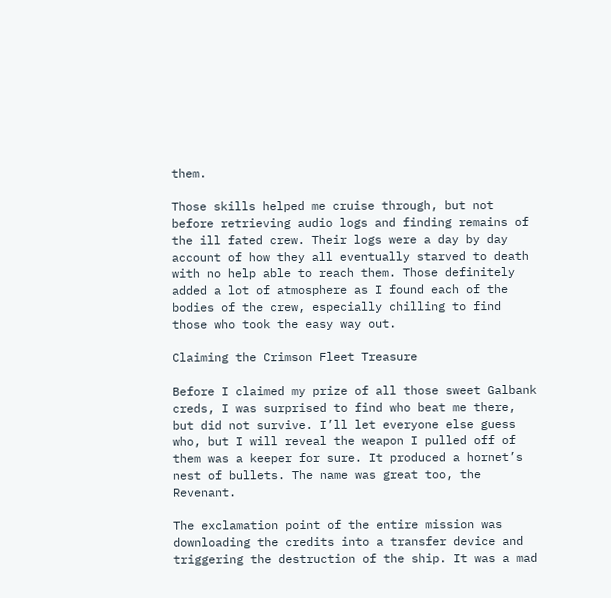them.

Those skills helped me cruise through, but not before retrieving audio logs and finding remains of the ill fated crew. Their logs were a day by day account of how they all eventually starved to death with no help able to reach them. Those definitely added a lot of atmosphere as I found each of the bodies of the crew, especially chilling to find those who took the easy way out.

Claiming the Crimson Fleet Treasure

Before I claimed my prize of all those sweet Galbank creds, I was surprised to find who beat me there, but did not survive. I’ll let everyone else guess who, but I will reveal the weapon I pulled off of them was a keeper for sure. It produced a hornet’s nest of bullets. The name was great too, the Revenant.

The exclamation point of the entire mission was downloading the credits into a transfer device and triggering the destruction of the ship. It was a mad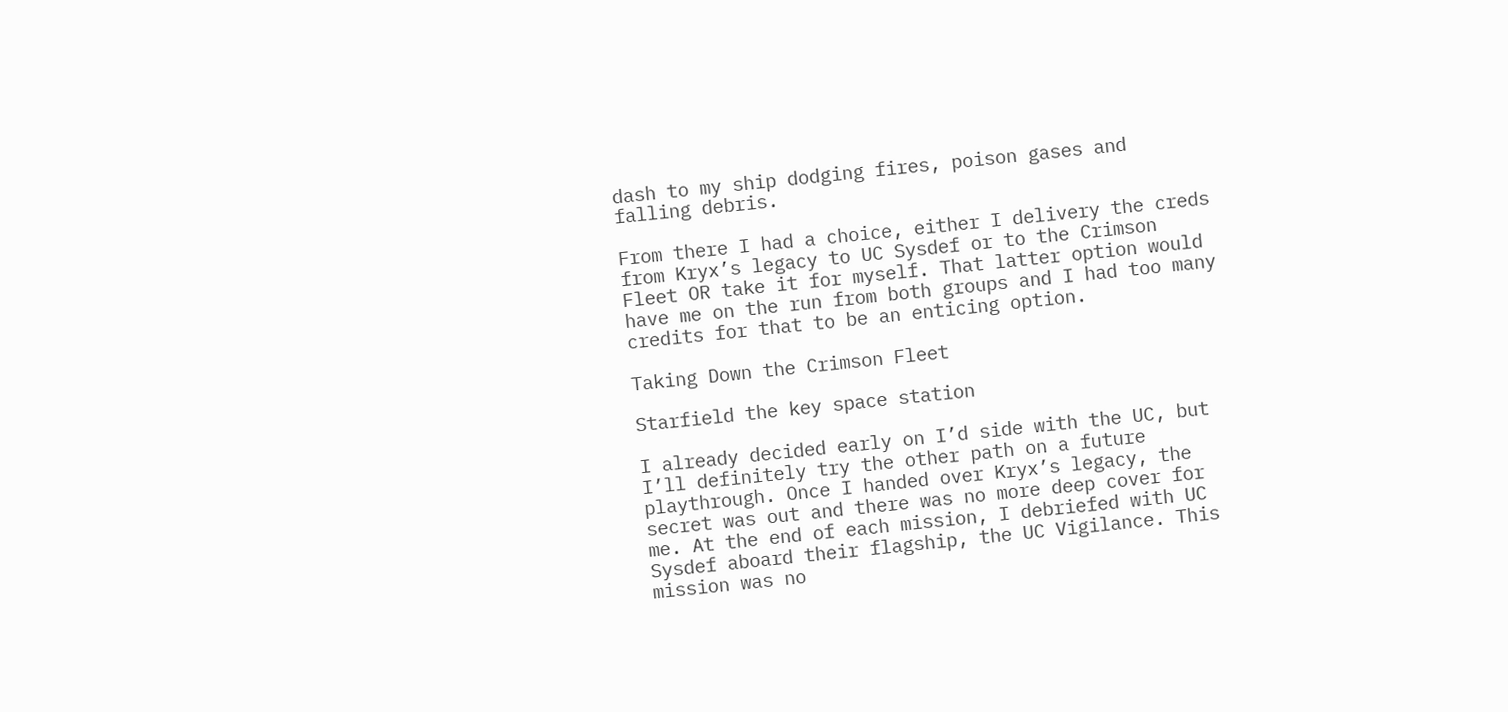dash to my ship dodging fires, poison gases and falling debris.

From there I had a choice, either I delivery the creds from Kryx’s legacy to UC Sysdef or to the Crimson Fleet OR take it for myself. That latter option would have me on the run from both groups and I had too many credits for that to be an enticing option.

Taking Down the Crimson Fleet

Starfield the key space station

I already decided early on I’d side with the UC, but I’ll definitely try the other path on a future playthrough. Once I handed over Kryx’s legacy, the secret was out and there was no more deep cover for me. At the end of each mission, I debriefed with UC Sysdef aboard their flagship, the UC Vigilance. This mission was no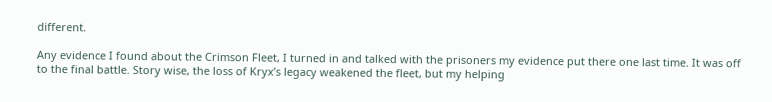different.

Any evidence I found about the Crimson Fleet, I turned in and talked with the prisoners my evidence put there one last time. It was off to the final battle. Story wise, the loss of Kryx’s legacy weakened the fleet, but my helping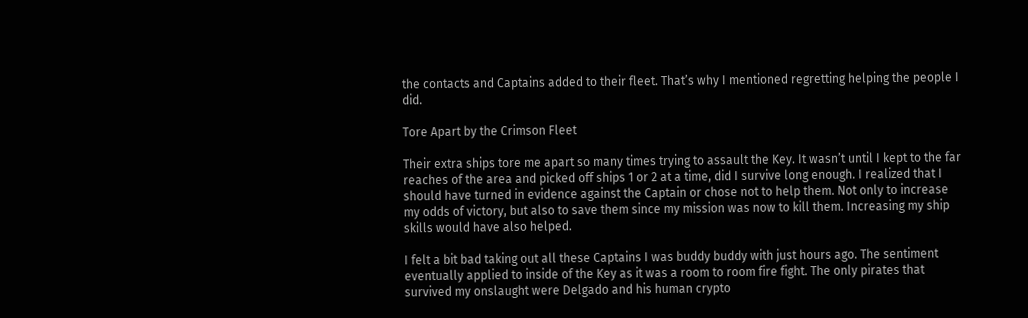the contacts and Captains added to their fleet. That’s why I mentioned regretting helping the people I did.

Tore Apart by the Crimson Fleet

Their extra ships tore me apart so many times trying to assault the Key. It wasn’t until I kept to the far reaches of the area and picked off ships 1 or 2 at a time, did I survive long enough. I realized that I should have turned in evidence against the Captain or chose not to help them. Not only to increase my odds of victory, but also to save them since my mission was now to kill them. Increasing my ship skills would have also helped.

I felt a bit bad taking out all these Captains I was buddy buddy with just hours ago. The sentiment eventually applied to inside of the Key as it was a room to room fire fight. The only pirates that survived my onslaught were Delgado and his human crypto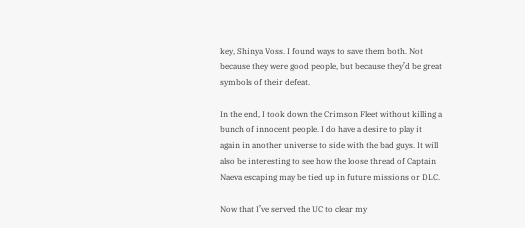key, Shinya Voss. I found ways to save them both. Not because they were good people, but because they’d be great symbols of their defeat.

In the end, I took down the Crimson Fleet without killing a bunch of innocent people. I do have a desire to play it again in another universe to side with the bad guys. It will also be interesting to see how the loose thread of Captain Naeva escaping may be tied up in future missions or DLC.

Now that I’ve served the UC to clear my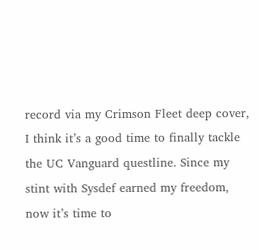record via my Crimson Fleet deep cover, I think it’s a good time to finally tackle the UC Vanguard questline. Since my stint with Sysdef earned my freedom, now it’s time to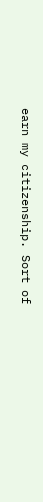earn my citizenship. Sort of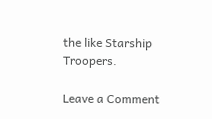the like Starship Troopers.

Leave a Comment